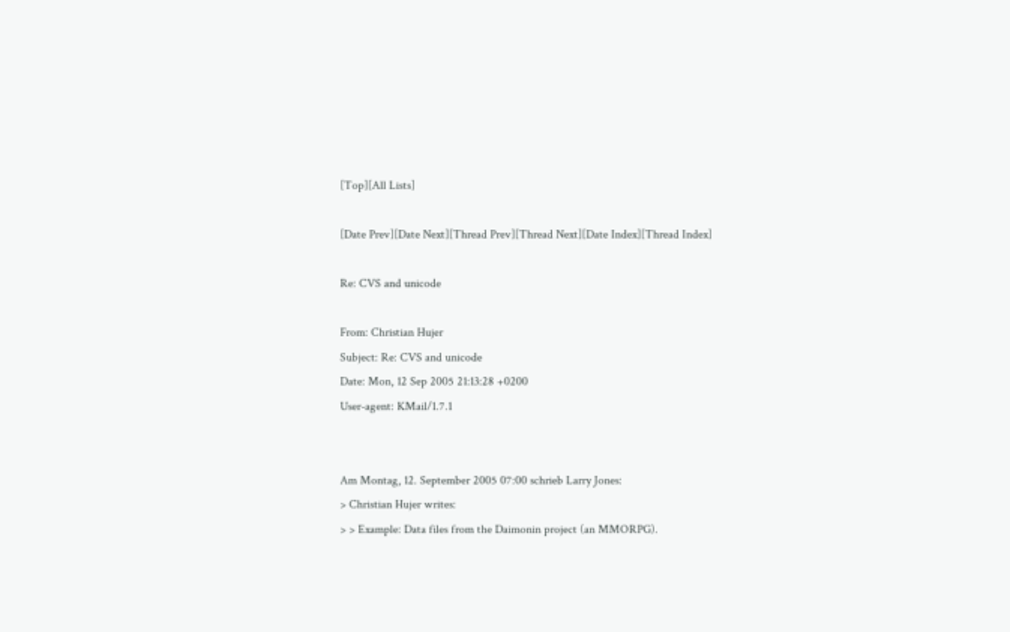[Top][All Lists]

[Date Prev][Date Next][Thread Prev][Thread Next][Date Index][Thread Index]

Re: CVS and unicode

From: Christian Hujer
Subject: Re: CVS and unicode
Date: Mon, 12 Sep 2005 21:13:28 +0200
User-agent: KMail/1.7.1


Am Montag, 12. September 2005 07:00 schrieb Larry Jones:
> Christian Hujer writes:
> > Example: Data files from the Daimonin project (an MMORPG).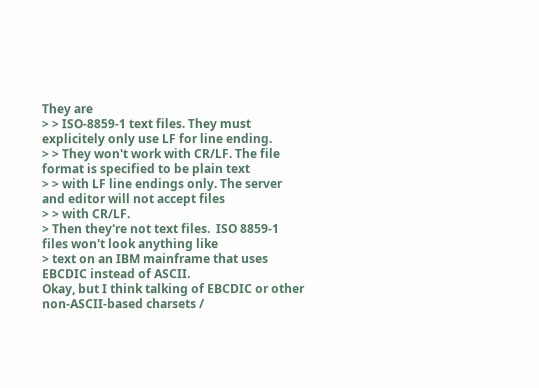They are
> > ISO-8859-1 text files. They must explicitely only use LF for line ending.
> > They won't work with CR/LF. The file format is specified to be plain text
> > with LF line endings only. The server and editor will not accept files
> > with CR/LF.
> Then they're not text files.  ISO 8859-1 files won't look anything like
> text on an IBM mainframe that uses EBCDIC instead of ASCII.
Okay, but I think talking of EBCDIC or other non-ASCII-based charsets /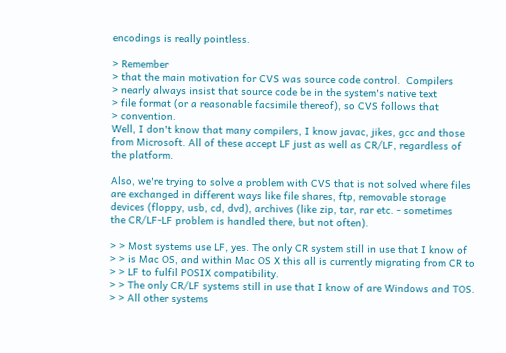encodings is really pointless.

> Remember
> that the main motivation for CVS was source code control.  Compilers
> nearly always insist that source code be in the system's native text
> file format (or a reasonable facsimile thereof), so CVS follows that
> convention.
Well, I don't know that many compilers, I know javac, jikes, gcc and those
from Microsoft. All of these accept LF just as well as CR/LF, regardless of
the platform.

Also, we're trying to solve a problem with CVS that is not solved where files
are exchanged in different ways like file shares, ftp, removable storage
devices (floppy, usb, cd, dvd), archives (like zip, tar, rar etc. - sometimes
the CR/LF-LF problem is handled there, but not often).

> > Most systems use LF, yes. The only CR system still in use that I know of
> > is Mac OS, and within Mac OS X this all is currently migrating from CR to
> > LF to fulfil POSIX compatibility.
> > The only CR/LF systems still in use that I know of are Windows and TOS.
> > All other systems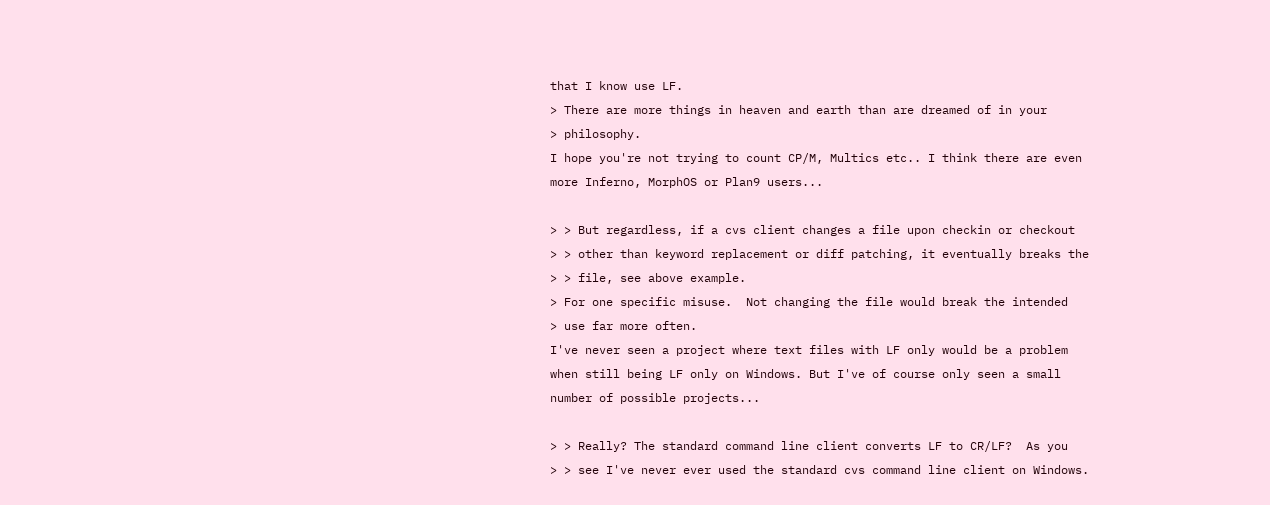that I know use LF.
> There are more things in heaven and earth than are dreamed of in your
> philosophy.
I hope you're not trying to count CP/M, Multics etc.. I think there are even
more Inferno, MorphOS or Plan9 users...

> > But regardless, if a cvs client changes a file upon checkin or checkout
> > other than keyword replacement or diff patching, it eventually breaks the
> > file, see above example.
> For one specific misuse.  Not changing the file would break the intended
> use far more often.
I've never seen a project where text files with LF only would be a problem
when still being LF only on Windows. But I've of course only seen a small
number of possible projects...

> > Really? The standard command line client converts LF to CR/LF?  As you
> > see I've never ever used the standard cvs command line client on Windows.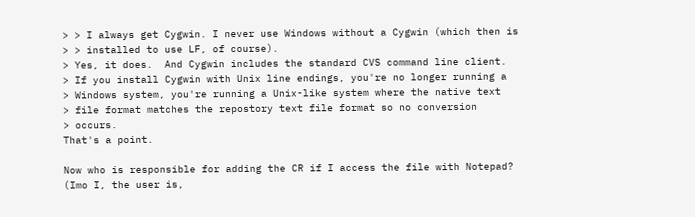> > I always get Cygwin. I never use Windows without a Cygwin (which then is
> > installed to use LF, of course).
> Yes, it does.  And Cygwin includes the standard CVS command line client.
> If you install Cygwin with Unix line endings, you're no longer running a
> Windows system, you're running a Unix-like system where the native text
> file format matches the repostory text file format so no conversion
> occurs.
That's a point.

Now who is responsible for adding the CR if I access the file with Notepad?
(Imo I, the user is,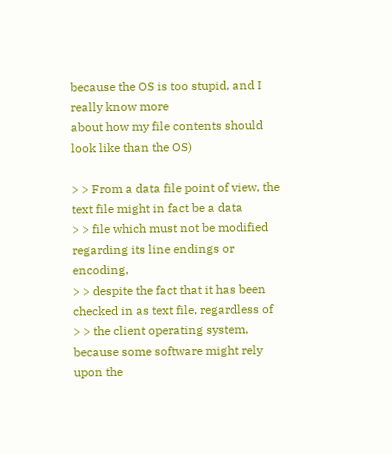because the OS is too stupid, and I really know more
about how my file contents should look like than the OS)

> > From a data file point of view, the text file might in fact be a data
> > file which must not be modified regarding its line endings or encoding,
> > despite the fact that it has been checked in as text file, regardless of
> > the client operating system, because some software might rely upon the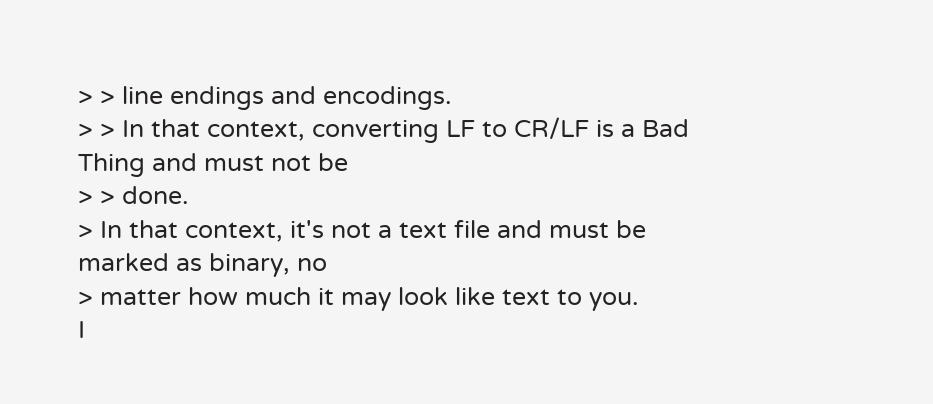> > line endings and encodings.
> > In that context, converting LF to CR/LF is a Bad Thing and must not be
> > done.
> In that context, it's not a text file and must be marked as binary, no
> matter how much it may look like text to you.
I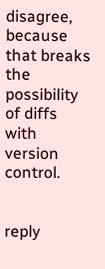disagree, because that breaks the possibility of diffs with version control.


reply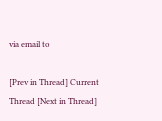via email to

[Prev in Thread] Current Thread [Next in Thread]